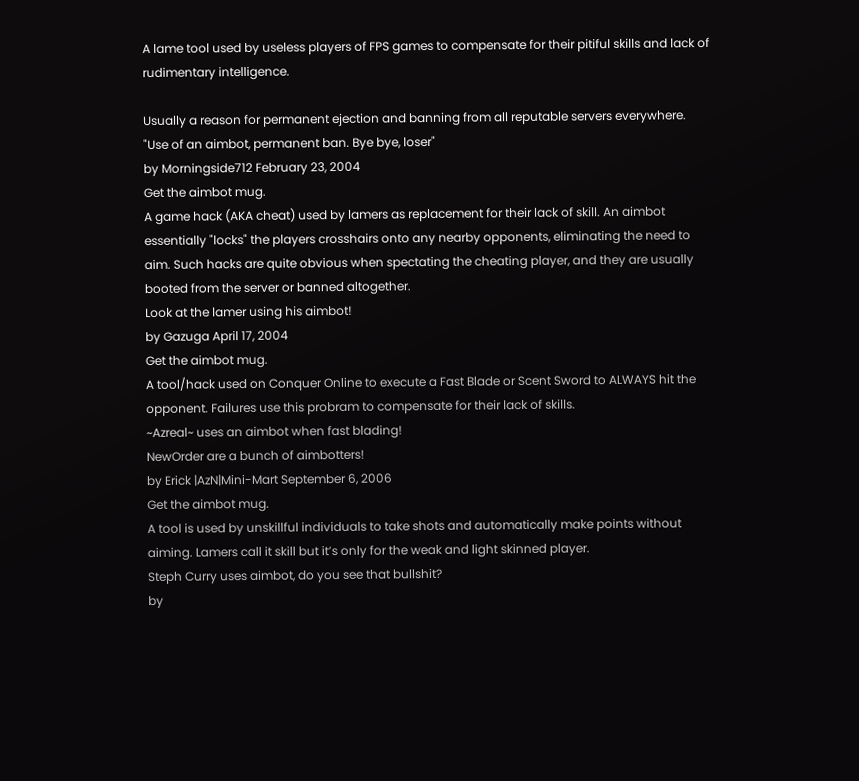A lame tool used by useless players of FPS games to compensate for their pitiful skills and lack of rudimentary intelligence.

Usually a reason for permanent ejection and banning from all reputable servers everywhere.
"Use of an aimbot, permanent ban. Bye bye, loser"
by Morningside712 February 23, 2004
Get the aimbot mug.
A game hack (AKA cheat) used by lamers as replacement for their lack of skill. An aimbot essentially "locks" the players crosshairs onto any nearby opponents, eliminating the need to aim. Such hacks are quite obvious when spectating the cheating player, and they are usually booted from the server or banned altogether.
Look at the lamer using his aimbot!
by Gazuga April 17, 2004
Get the aimbot mug.
A tool/hack used on Conquer Online to execute a Fast Blade or Scent Sword to ALWAYS hit the opponent. Failures use this probram to compensate for their lack of skills.
~Azreal~ uses an aimbot when fast blading!
NewOrder are a bunch of aimbotters!
by Erick |AzN|Mini-Mart September 6, 2006
Get the aimbot mug.
A tool is used by unskillful individuals to take shots and automatically make points without aiming. Lamers call it skill but it’s only for the weak and light skinned player.
Steph Curry uses aimbot, do you see that bullshit?
by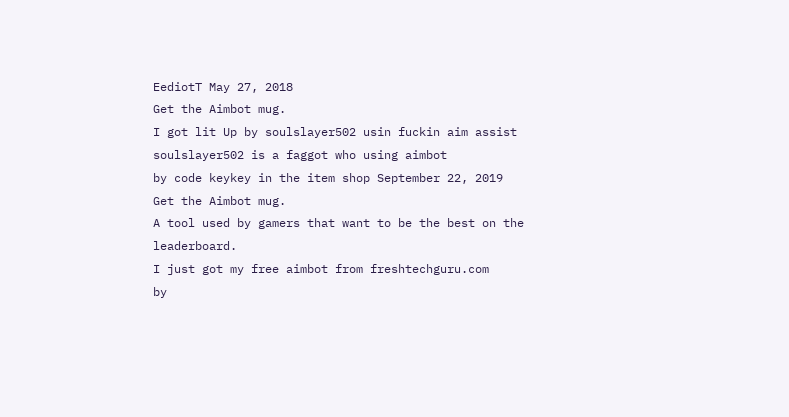EediotT May 27, 2018
Get the Aimbot mug.
I got lit Up by soulslayer502 usin fuckin aim assist
soulslayer502 is a faggot who using aimbot
by code keykey in the item shop September 22, 2019
Get the Aimbot mug.
A tool used by gamers that want to be the best on the leaderboard.
I just got my free aimbot from freshtechguru.com
by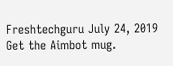Freshtechguru July 24, 2019
Get the Aimbot mug.